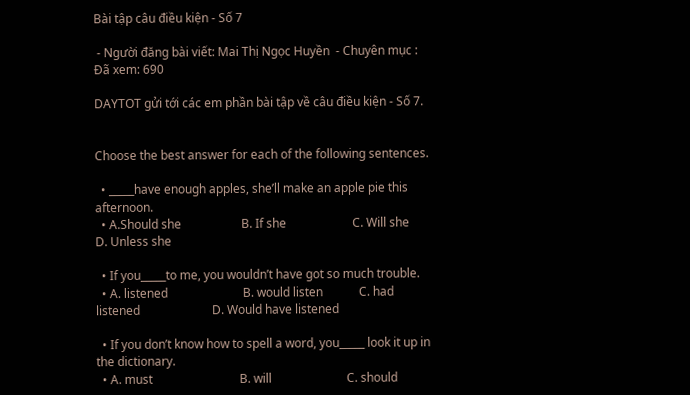Bài tập câu điều kiện - Số 7

 - Người đăng bài viết: Mai Thị Ngọc Huyền  - Chuyên mục :  Đã xem: 690

DAYTOT gửi tới các em phần bài tập về câu điều kiện - Số 7.


Choose the best answer for each of the following sentences.

  • _____have enough apples, she’ll make an apple pie this afternoon.
  • A.Should she                    B. If she                      C. Will she                  D. Unless she

  • If you_____to me, you wouldn’t have got so much trouble.
  • A. listened                         B. would listen            C. had listened                        D. Would have listened

  • If you don’t know how to spell a word, you_____ look it up in the dictionary.
  • A. must                             B. will                         C. should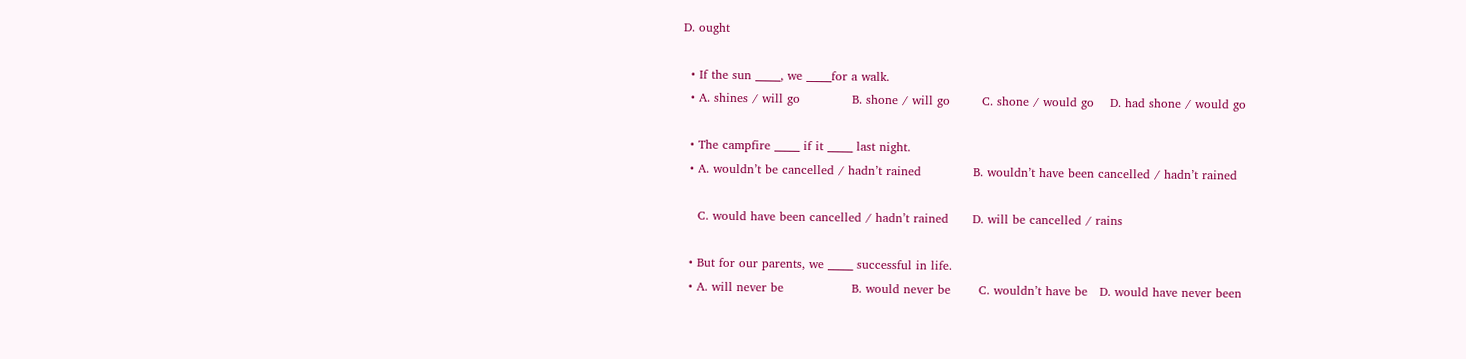D. ought

  • If the sun _____, we _____for a walk.
  • A. shines / will go             B. shone / will go        C. shone / would go    D. had shone / would go

  • The campfire _____ if it _____ last night.
  • A. wouldn’t be cancelled / hadn’t rained             B. wouldn’t have been cancelled / hadn’t rained

    C. would have been cancelled / hadn’t rained      D. will be cancelled / rains

  • But for our parents, we _____ successful in life.
  • A. will never be                 B. would never be       C. wouldn’t have be   D. would have never been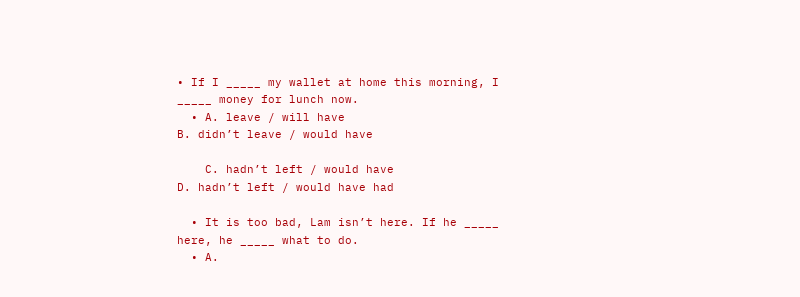• If I _____ my wallet at home this morning, I _____ money for lunch now.
  • A. leave / will have                                               B. didn’t leave / would have

    C. hadn’t left / would have                                   D. hadn’t left / would have had

  • It is too bad, Lam isn’t here. If he _____ here, he _____ what to do.
  • A.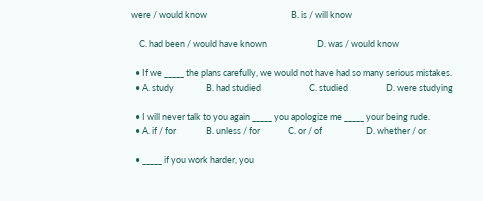were / would know                                          B. is / will know

    C. had been / would have known                         D. was / would know

  • If we _____ the plans carefully, we would not have had so many serious mistakes.
  • A. study                B. had studied                        C. studied                   D. were studying

  • I will never talk to you again _____ you apologize me _____ your being rude.
  • A. if / for               B. unless / for              C. or / of                      D. whether / or

  • _____ if you work harder, you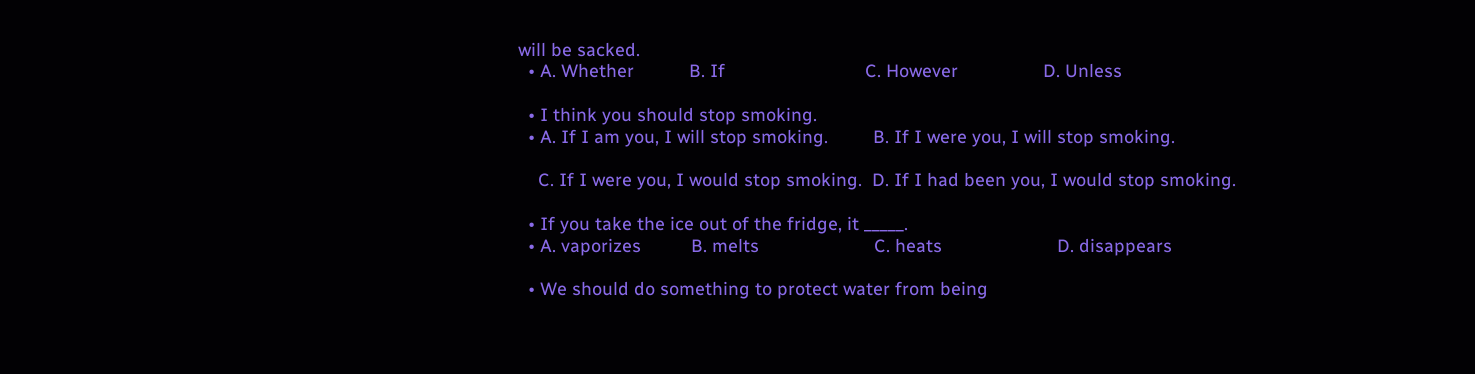will be sacked.
  • A. Whether           B. If                            C. However                 D. Unless

  • I think you should stop smoking.
  • A. If I am you, I will stop smoking.         B. If I were you, I will stop smoking.

    C. If I were you, I would stop smoking.  D. If I had been you, I would stop smoking.

  • If you take the ice out of the fridge, it _____.
  • A. vaporizes          B. melts                       C. heats                       D. disappears

  • We should do something to protect water from being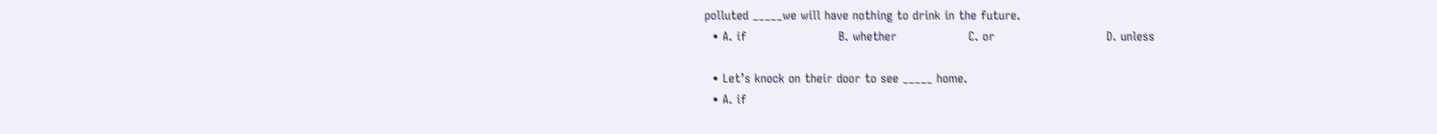polluted _____we will have nothing to drink in the future.
  • A. if                       B. whether                  C. or                            D. unless

  • Let’s knock on their door to see _____ home.
  • A. if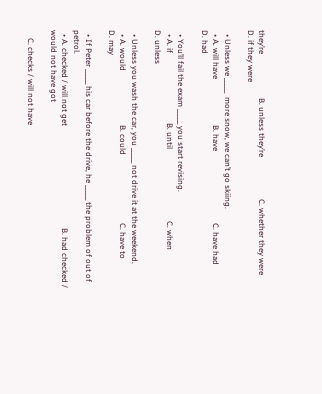they’re                      B. unless they’re                     C. whether they were              D. if they were

  • Unless we _____  more snow, we can’t go skiing.
  • A. will have                       B. have                                    C. have had                             D. had

  • You’ll fail the exam _____ you start revising.
  • A. if                                   B. until                                    C. when                                   D. unless

  • Unless you wash the car, you _____ not drive it at the weekend.
  • A. would                           B. could                                  C. have to                                D. may

  • If Peter _____ his car before the drive, he _____ the problem of out of petrol.
  • A. checked / will not get                                                   B. had checked / would not have got

    C. checks / will not have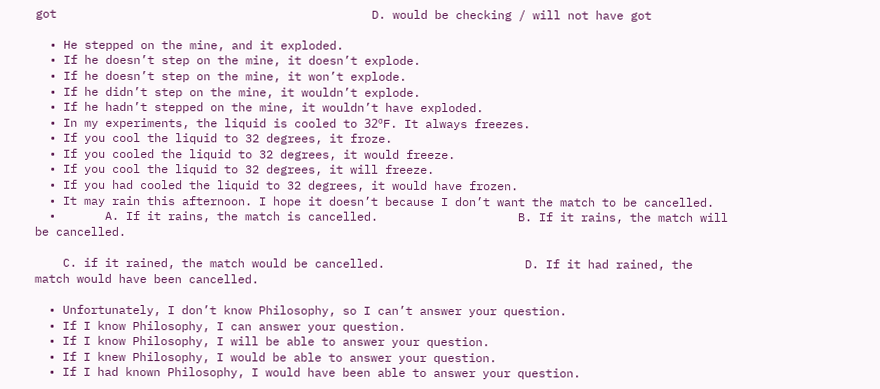got                                             D. would be checking / will not have got

  • He stepped on the mine, and it exploded.
  • If he doesn’t step on the mine, it doesn’t explode.
  • If he doesn’t step on the mine, it won’t explode.
  • If he didn’t step on the mine, it wouldn’t explode.
  • If he hadn’t stepped on the mine, it wouldn’t have exploded.
  • In my experiments, the liquid is cooled to 32ºF. It always freezes.
  • If you cool the liquid to 32 degrees, it froze.
  • If you cooled the liquid to 32 degrees, it would freeze.
  • If you cool the liquid to 32 degrees, it will freeze.
  • If you had cooled the liquid to 32 degrees, it would have frozen.
  • It may rain this afternoon. I hope it doesn’t because I don’t want the match to be cancelled.
  •       A. If it rains, the match is cancelled.                    B. If it rains, the match will be cancelled.

    C. if it rained, the match would be cancelled.                    D. If it had rained, the match would have been cancelled.

  • Unfortunately, I don’t know Philosophy, so I can’t answer your question.
  • If I know Philosophy, I can answer your question.
  • If I know Philosophy, I will be able to answer your question.
  • If I knew Philosophy, I would be able to answer your question.
  • If I had known Philosophy, I would have been able to answer your question.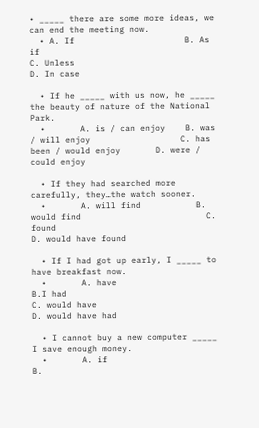• _____ there are some more ideas, we can end the meeting now.
  • A. If                      B. As if                                   C. Unless                                 D. In case

  • If he _____ with us now, he _____ the beauty of nature of the National Park.
  •       A. is / can enjoy    B. was / will enjoy                  C. has been / would enjoy       D. were / could enjoy

  • If they had searched more carefully, they…the watch sooner.
  •       A. will find           B. would find                         C. found                                  D. would have found

  • If I had got up early, I _____ to have breakfast now.
  •       A. have                  B.I had                                                C. would have                         D. would have had

  • I cannot buy a new computer _____ I save enough money.
  •       A. if                       B.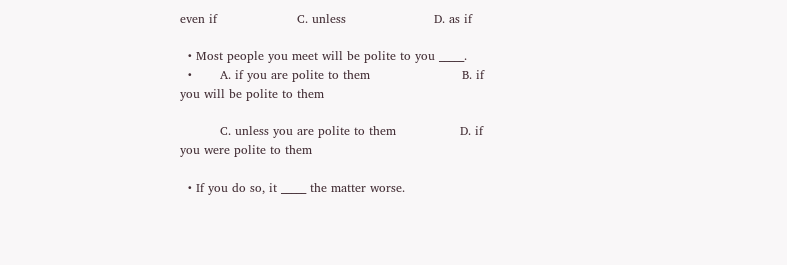even if                    C. unless                      D. as if

  • Most people you meet will be polite to you _____.
  •       A. if you are polite to them                       B. if you will be polite to them

          C. unless you are polite to them                D. if you were polite to them

  • If you do so, it _____ the matter worse.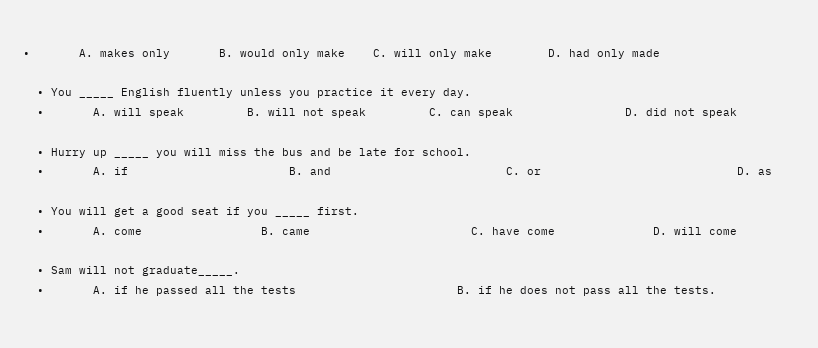•       A. makes only       B. would only make    C. will only make        D. had only made

  • You _____ English fluently unless you practice it every day.
  •       A. will speak         B. will not speak         C. can speak                D. did not speak

  • Hurry up _____ you will miss the bus and be late for school.
  •       A. if                       B. and                         C. or                            D. as

  • You will get a good seat if you _____ first.
  •       A. come                 B. came                       C. have come              D. will come

  • Sam will not graduate_____.
  •       A. if he passed all the tests                       B. if he does not pass all the tests.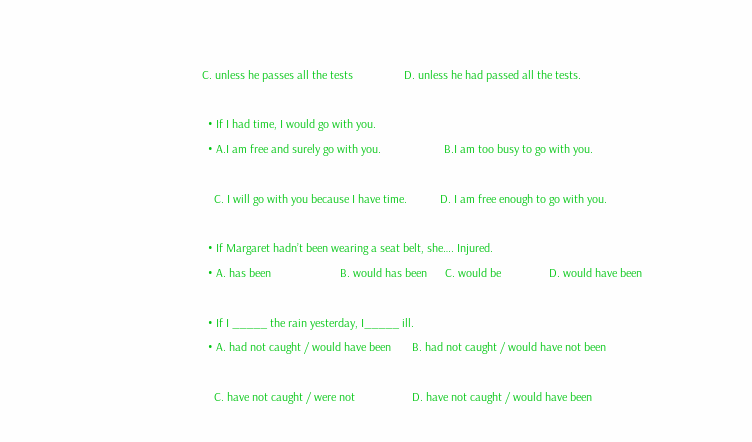C. unless he passes all the tests                 D. unless he had passed all the tests.

  • If I had time, I would go with you.
  • A.I am free and surely go with you.                     B.I am too busy to go with you.

    C. I will go with you because I have time.           D. I am free enough to go with you.

  • If Margaret hadn’t been wearing a seat belt, she…. Injured.
  • A. has been                       B. would has been      C. would be                D. would have been

  • If I _____ the rain yesterday, I_____ ill.
  • A. had not caught / would have been       B. had not caught / would have not been

    C. have not caught / were not                   D. have not caught / would have been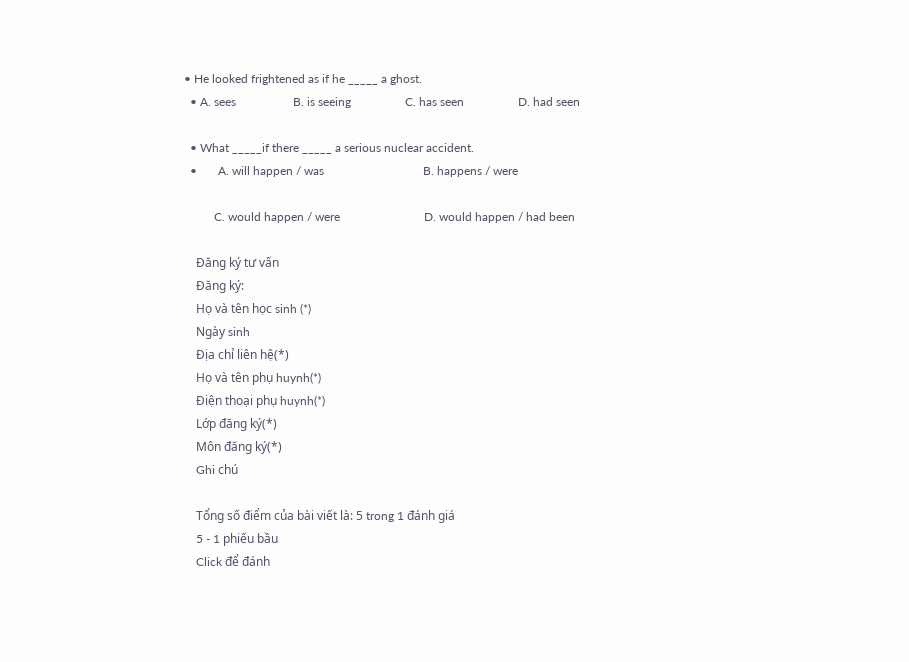• He looked frightened as if he _____ a ghost.
  • A. sees                   B. is seeing                  C. has seen                  D. had seen

  • What _____if there _____ a serious nuclear accident.
  •       A. will happen / was                                 B. happens / were

          C. would happen / were                            D. would happen / had been

    Đăng ký tư vấn
    Đăng ký:
    Họ và tên học sinh (*)
    Ngày sinh
    Địa chỉ liên hệ(*)
    Họ và tên phụ huynh(*)
    Điện thoại phụ huynh(*)
    Lớp đăng ký(*)
    Môn đăng ký(*)
    Ghi chú

    Tổng số điểm của bài viết là: 5 trong 1 đánh giá
    5 - 1 phiếu bầu
    Click để đánh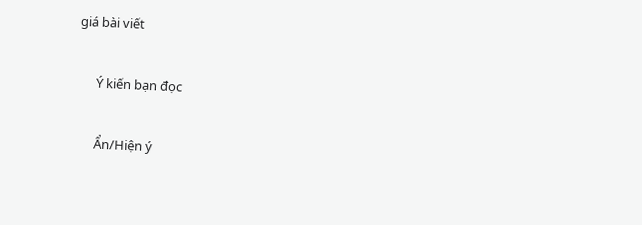giá bài viết

      Ý kiến bạn đọc

      Ẩn/Hiện ý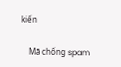kiến

    Mã chống spam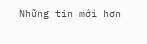Những tin mới hơn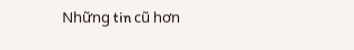Những tin cũ hơn